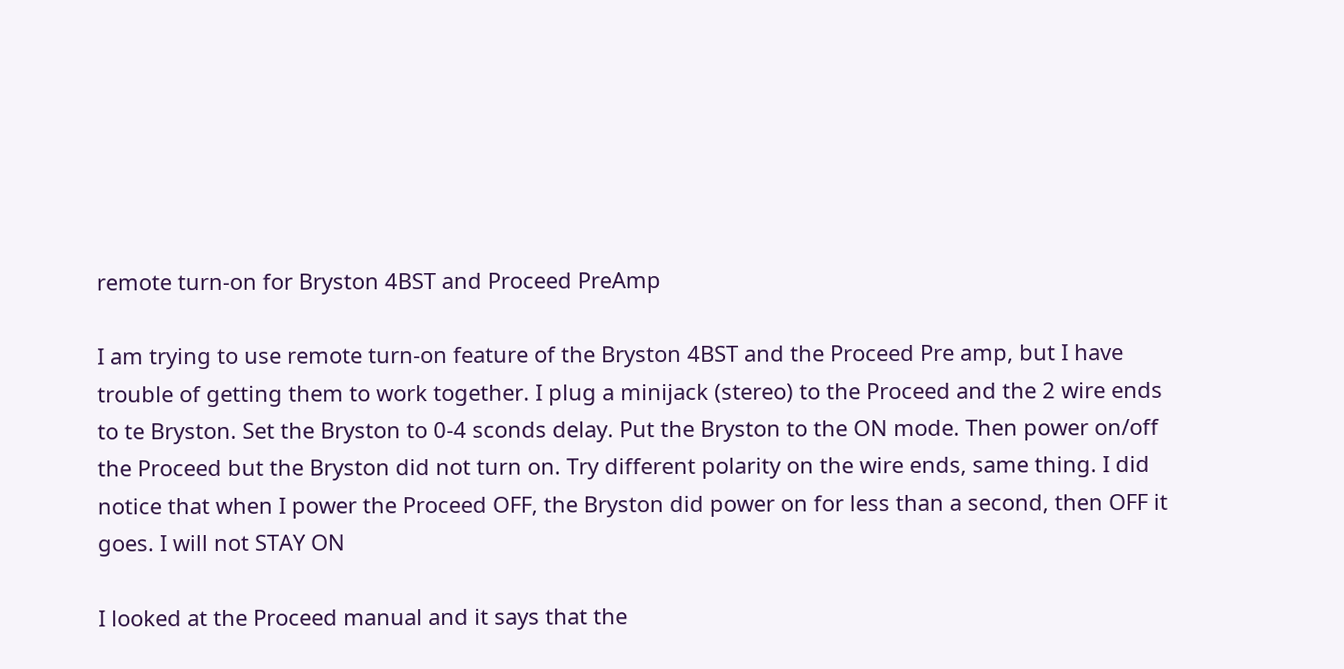remote turn-on for Bryston 4BST and Proceed PreAmp

I am trying to use remote turn-on feature of the Bryston 4BST and the Proceed Pre amp, but I have trouble of getting them to work together. I plug a minijack (stereo) to the Proceed and the 2 wire ends to te Bryston. Set the Bryston to 0-4 sconds delay. Put the Bryston to the ON mode. Then power on/off the Proceed but the Bryston did not turn on. Try different polarity on the wire ends, same thing. I did notice that when I power the Proceed OFF, the Bryston did power on for less than a second, then OFF it goes. I will not STAY ON

I looked at the Proceed manual and it says that the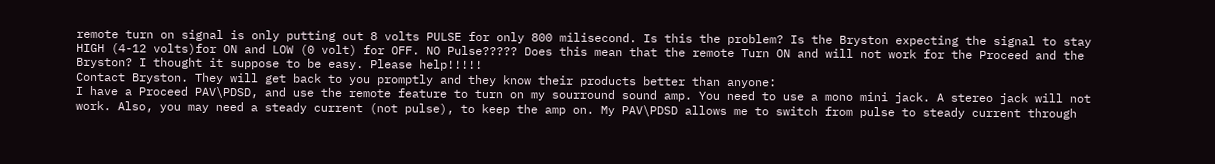remote turn on signal is only putting out 8 volts PULSE for only 800 milisecond. Is this the problem? Is the Bryston expecting the signal to stay HIGH (4-12 volts)for ON and LOW (0 volt) for OFF. NO Pulse????? Does this mean that the remote Turn ON and will not work for the Proceed and the Bryston? I thought it suppose to be easy. Please help!!!!!
Contact Bryston. They will get back to you promptly and they know their products better than anyone:
I have a Proceed PAV\PDSD, and use the remote feature to turn on my sourround sound amp. You need to use a mono mini jack. A stereo jack will not work. Also, you may need a steady current (not pulse), to keep the amp on. My PAV\PDSD allows me to switch from pulse to steady current through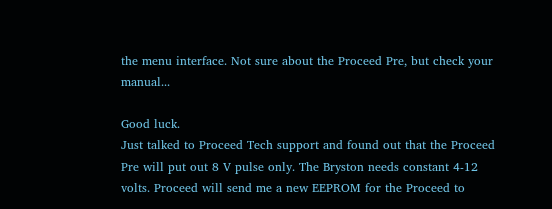the menu interface. Not sure about the Proceed Pre, but check your manual...

Good luck.
Just talked to Proceed Tech support and found out that the Proceed Pre will put out 8 V pulse only. The Bryston needs constant 4-12 volts. Proceed will send me a new EEPROM for the Proceed to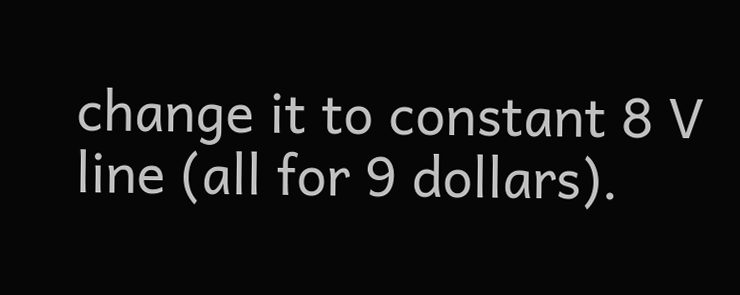change it to constant 8 V line (all for 9 dollars).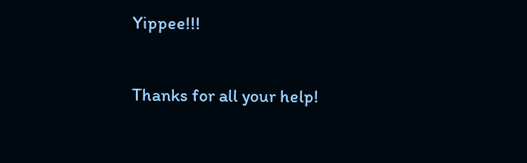Yippee!!!

Thanks for all your help!